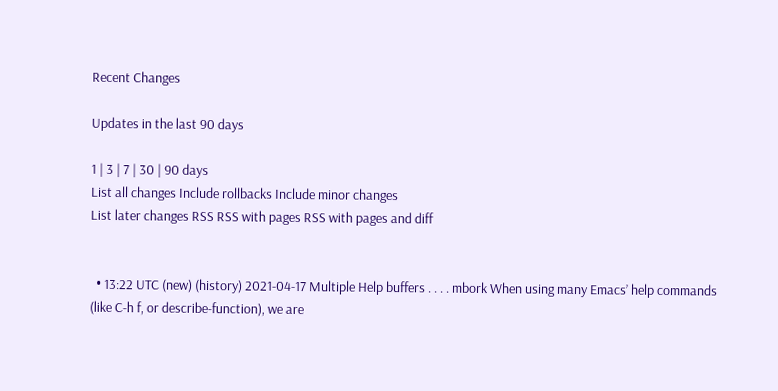Recent Changes

Updates in the last 90 days

1 | 3 | 7 | 30 | 90 days
List all changes Include rollbacks Include minor changes
List later changes RSS RSS with pages RSS with pages and diff


  • 13:22 UTC (new) (history) 2021-04-17 Multiple Help buffers . . . . mbork When using many Emacs’ help commands (like C-h f, or describe-function), we are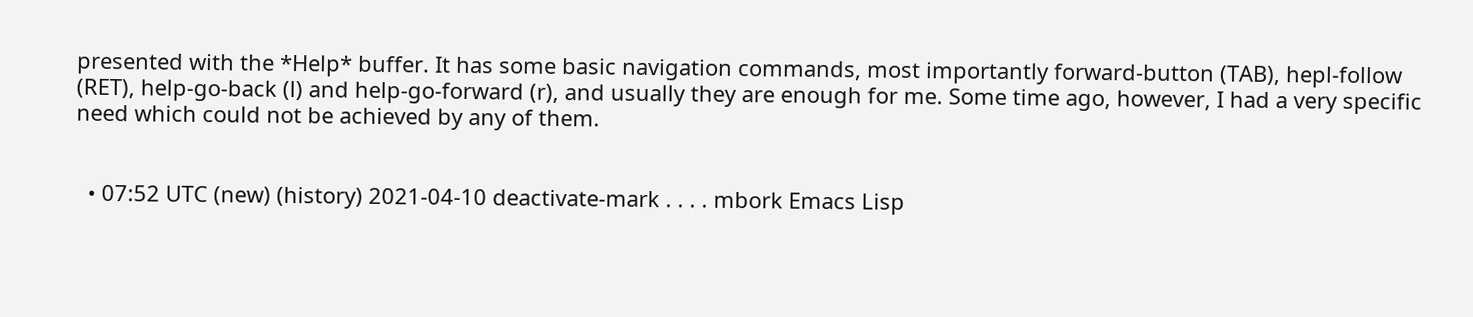presented with the *Help* buffer. It has some basic navigation commands, most importantly forward-button (TAB), hepl-follow (RET), help-go-back (l) and help-go-forward (r), and usually they are enough for me. Some time ago, however, I had a very specific need which could not be achieved by any of them.


  • 07:52 UTC (new) (history) 2021-04-10 deactivate-mark . . . . mbork Emacs Lisp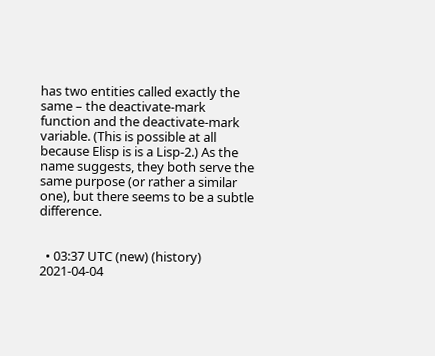has two entities called exactly the same – the deactivate-mark function and the deactivate-mark variable. (This is possible at all because Elisp is is a Lisp-2.) As the name suggests, they both serve the same purpose (or rather a similar one), but there seems to be a subtle difference.


  • 03:37 UTC (new) (history) 2021-04-04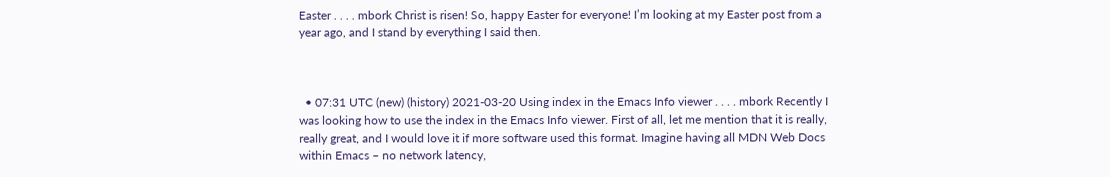Easter . . . . mbork Christ is risen! So, happy Easter for everyone! I’m looking at my Easter post from a year ago, and I stand by everything I said then.



  • 07:31 UTC (new) (history) 2021-03-20 Using index in the Emacs Info viewer . . . . mbork Recently I was looking how to use the index in the Emacs Info viewer. First of all, let me mention that it is really, really great, and I would love it if more software used this format. Imagine having all MDN Web Docs within Emacs – no network latency,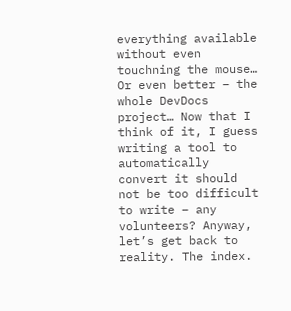everything available without even touchning the mouse… Or even better – the whole DevDocs project… Now that I think of it, I guess writing a tool to automatically convert it should not be too difficult to write – any volunteers? Anyway, let’s get back to reality. The index.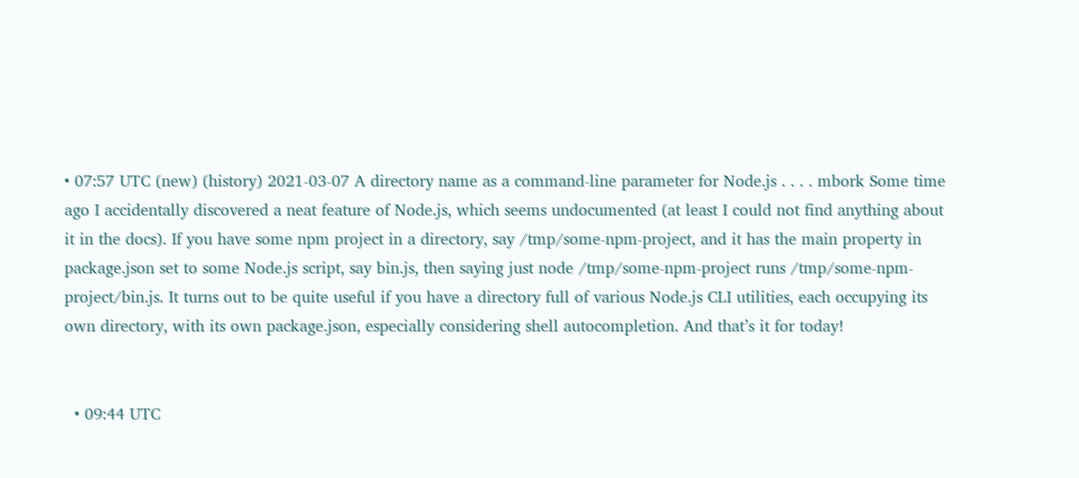• 07:57 UTC (new) (history) 2021-03-07 A directory name as a command-line parameter for Node.js . . . . mbork Some time ago I accidentally discovered a neat feature of Node.js, which seems undocumented (at least I could not find anything about it in the docs). If you have some npm project in a directory, say /tmp/some-npm-project, and it has the main property in package.json set to some Node.js script, say bin.js, then saying just node /tmp/some-npm-project runs /tmp/some-npm-project/bin.js. It turns out to be quite useful if you have a directory full of various Node.js CLI utilities, each occupying its own directory, with its own package.json, especially considering shell autocompletion. And that’s it for today!


  • 09:44 UTC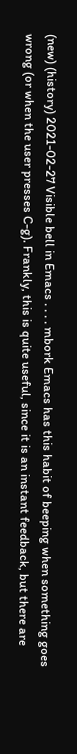(new) (history) 2021-02-27 Visible bell in Emacs . . . . mbork Emacs has this habit of beeping when something goes wrong (or when the user presses C-g). Frankly, this is quite useful, since it is an instant feedback, but there are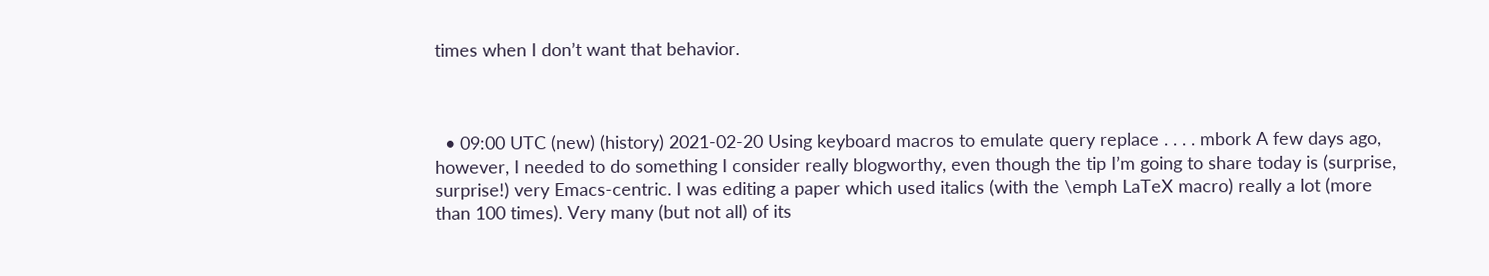times when I don’t want that behavior.



  • 09:00 UTC (new) (history) 2021-02-20 Using keyboard macros to emulate query replace . . . . mbork A few days ago, however, I needed to do something I consider really blogworthy, even though the tip I’m going to share today is (surprise, surprise!) very Emacs-centric. I was editing a paper which used italics (with the \emph LaTeX macro) really a lot (more than 100 times). Very many (but not all) of its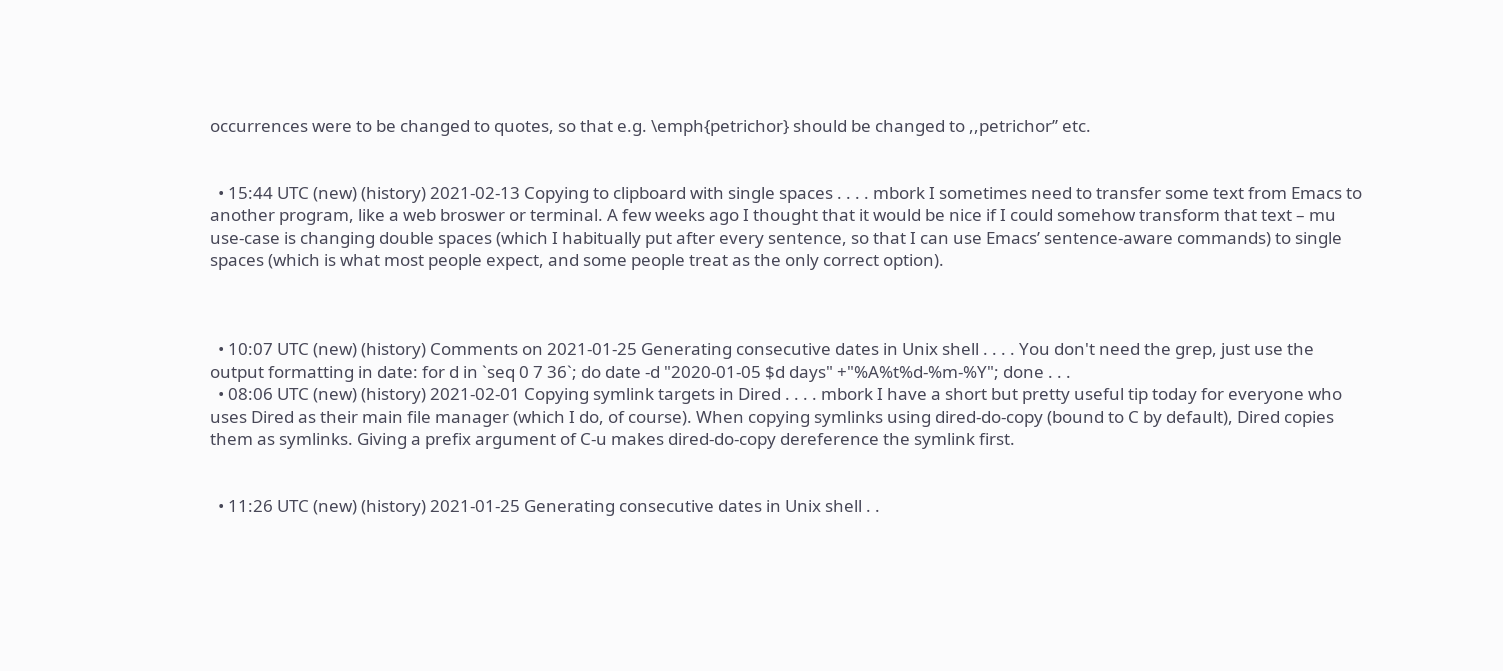occurrences were to be changed to quotes, so that e.g. \emph{petrichor} should be changed to ,,petrichor’’ etc.


  • 15:44 UTC (new) (history) 2021-02-13 Copying to clipboard with single spaces . . . . mbork I sometimes need to transfer some text from Emacs to another program, like a web broswer or terminal. A few weeks ago I thought that it would be nice if I could somehow transform that text – mu use-case is changing double spaces (which I habitually put after every sentence, so that I can use Emacs’ sentence-aware commands) to single spaces (which is what most people expect, and some people treat as the only correct option).



  • 10:07 UTC (new) (history) Comments on 2021-01-25 Generating consecutive dates in Unix shell . . . . You don't need the grep, just use the output formatting in date: for d in `seq 0 7 36`; do date -d "2020-01-05 $d days" +"%A%t%d-%m-%Y"; done . . .
  • 08:06 UTC (new) (history) 2021-02-01 Copying symlink targets in Dired . . . . mbork I have a short but pretty useful tip today for everyone who uses Dired as their main file manager (which I do, of course). When copying symlinks using dired-do-copy (bound to C by default), Dired copies them as symlinks. Giving a prefix argument of C-u makes dired-do-copy dereference the symlink first.


  • 11:26 UTC (new) (history) 2021-01-25 Generating consecutive dates in Unix shell . .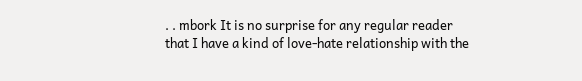. . mbork It is no surprise for any regular reader that I have a kind of love-hate relationship with the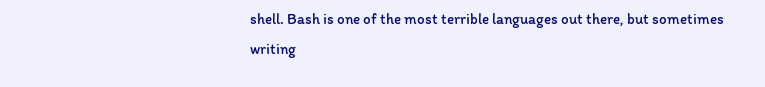shell. Bash is one of the most terrible languages out there, but sometimes writing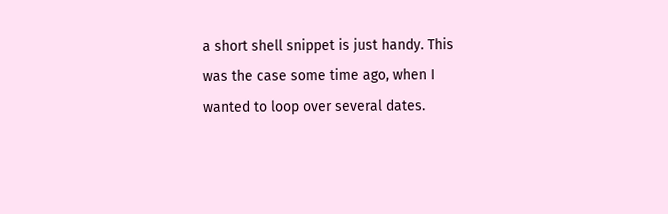a short shell snippet is just handy. This was the case some time ago, when I wanted to loop over several dates.